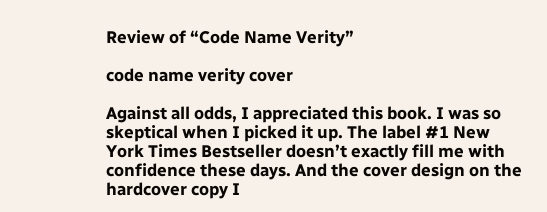Review of “Code Name Verity”

code name verity cover

Against all odds, I appreciated this book. I was so skeptical when I picked it up. The label #1 New York Times Bestseller doesn’t exactly fill me with confidence these days. And the cover design on the hardcover copy I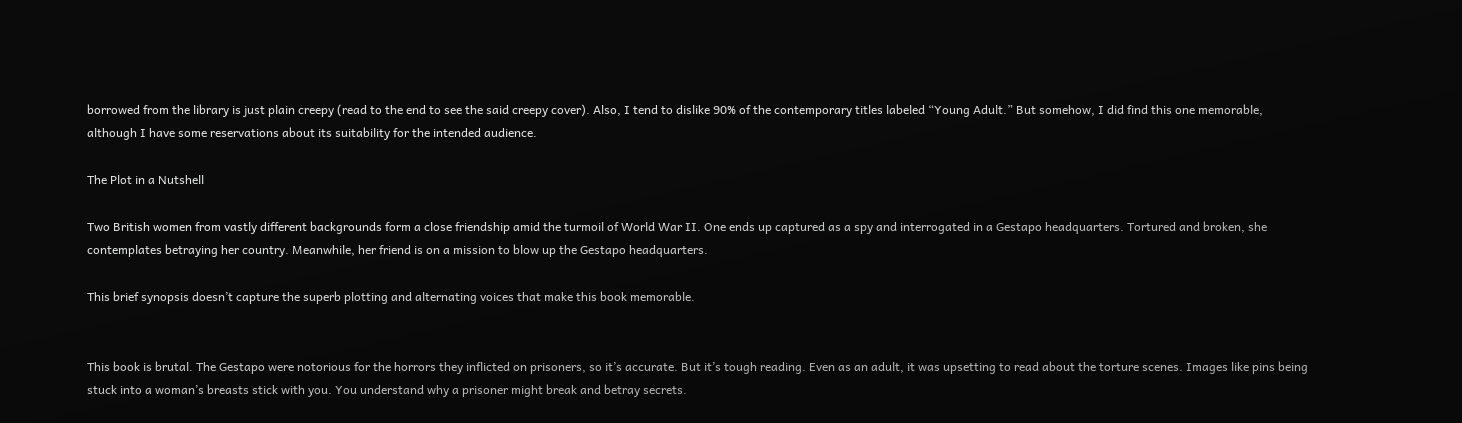borrowed from the library is just plain creepy (read to the end to see the said creepy cover). Also, I tend to dislike 90% of the contemporary titles labeled “Young Adult.” But somehow, I did find this one memorable, although I have some reservations about its suitability for the intended audience.

The Plot in a Nutshell

Two British women from vastly different backgrounds form a close friendship amid the turmoil of World War II. One ends up captured as a spy and interrogated in a Gestapo headquarters. Tortured and broken, she contemplates betraying her country. Meanwhile, her friend is on a mission to blow up the Gestapo headquarters.

This brief synopsis doesn’t capture the superb plotting and alternating voices that make this book memorable.


This book is brutal. The Gestapo were notorious for the horrors they inflicted on prisoners, so it’s accurate. But it’s tough reading. Even as an adult, it was upsetting to read about the torture scenes. Images like pins being stuck into a woman’s breasts stick with you. You understand why a prisoner might break and betray secrets.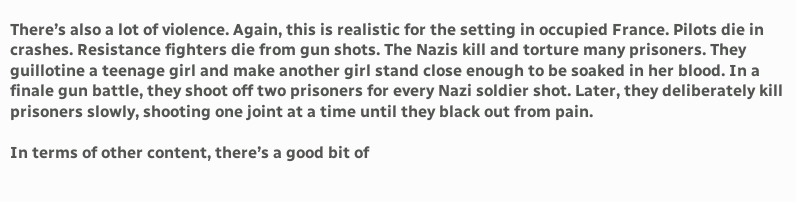There’s also a lot of violence. Again, this is realistic for the setting in occupied France. Pilots die in crashes. Resistance fighters die from gun shots. The Nazis kill and torture many prisoners. They guillotine a teenage girl and make another girl stand close enough to be soaked in her blood. In a finale gun battle, they shoot off two prisoners for every Nazi soldier shot. Later, they deliberately kill prisoners slowly, shooting one joint at a time until they black out from pain.

In terms of other content, there’s a good bit of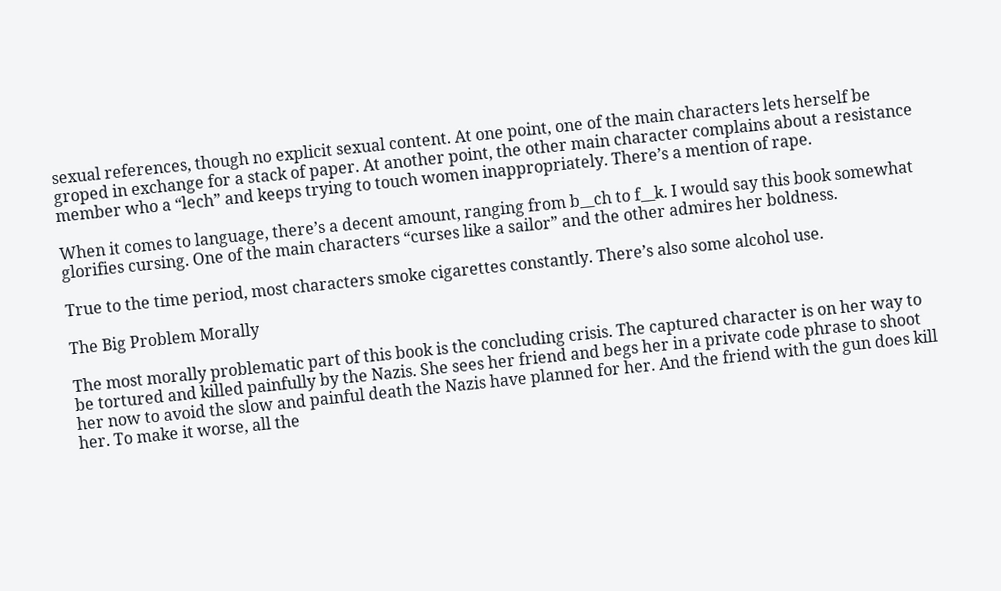sexual references, though no explicit sexual content. At one point, one of the main characters lets herself be groped in exchange for a stack of paper. At another point, the other main character complains about a resistance member who a “lech” and keeps trying to touch women inappropriately. There’s a mention of rape.

When it comes to language, there’s a decent amount, ranging from b__ch to f__k. I would say this book somewhat glorifies cursing. One of the main characters “curses like a sailor” and the other admires her boldness.

True to the time period, most characters smoke cigarettes constantly. There’s also some alcohol use.

The Big Problem Morally

The most morally problematic part of this book is the concluding crisis. The captured character is on her way to be tortured and killed painfully by the Nazis. She sees her friend and begs her in a private code phrase to shoot her now to avoid the slow and painful death the Nazis have planned for her. And the friend with the gun does kill her. To make it worse, all the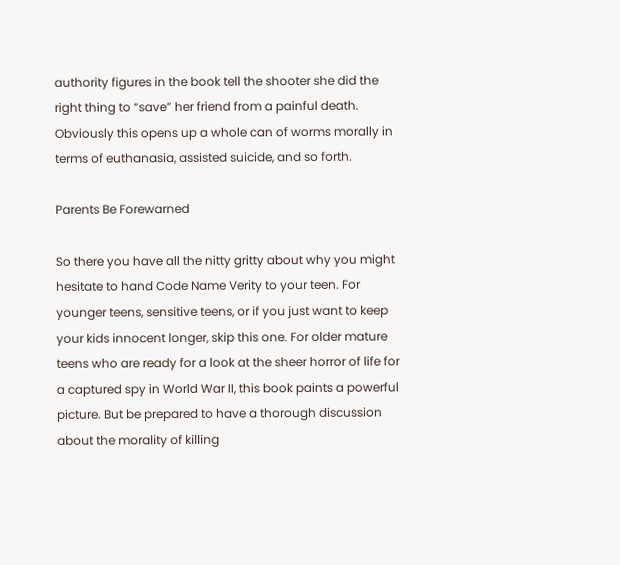authority figures in the book tell the shooter she did the right thing to “save” her friend from a painful death. Obviously this opens up a whole can of worms morally in terms of euthanasia, assisted suicide, and so forth.

Parents Be Forewarned

So there you have all the nitty gritty about why you might hesitate to hand Code Name Verity to your teen. For younger teens, sensitive teens, or if you just want to keep your kids innocent longer, skip this one. For older mature teens who are ready for a look at the sheer horror of life for a captured spy in World War II, this book paints a powerful picture. But be prepared to have a thorough discussion about the morality of killing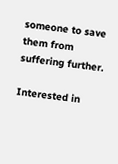someone to save them from suffering further.

Interested in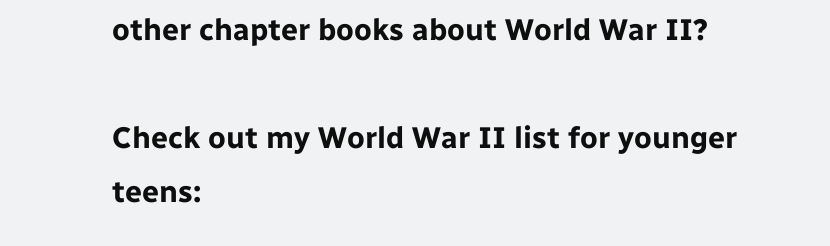other chapter books about World War II?

Check out my World War II list for younger teens: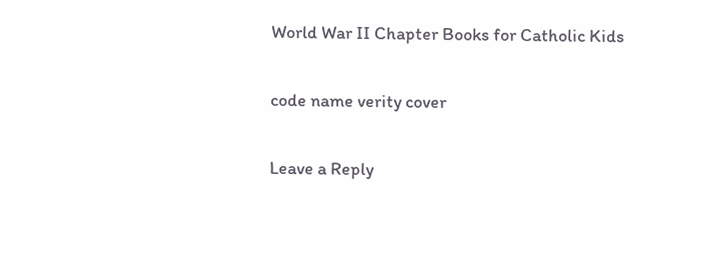World War II Chapter Books for Catholic Kids

code name verity cover

Leave a Reply